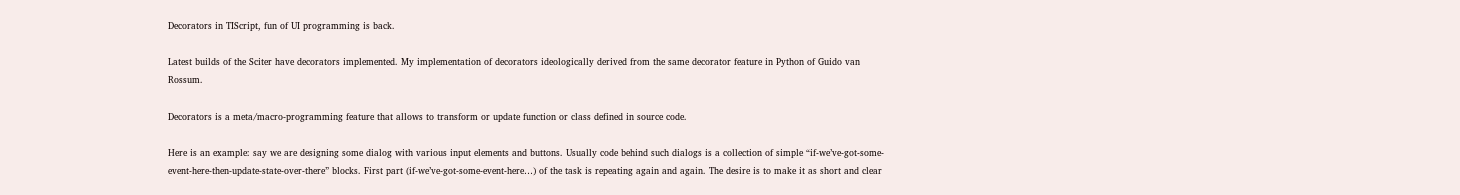Decorators in TIScript, fun of UI programming is back.

Latest builds of the Sciter have decorators implemented. My implementation of decorators ideologically derived from the same decorator feature in Python of Guido van Rossum.

Decorators is a meta/macro-programming feature that allows to transform or update function or class defined in source code.

Here is an example: say we are designing some dialog with various input elements and buttons. Usually code behind such dialogs is a collection of simple “if-we’ve-got-some-event-here-then-update-state-over-there” blocks. First part (if-we’ve-got-some-event-here…) of the task is repeating again and again. The desire is to make it as short and clear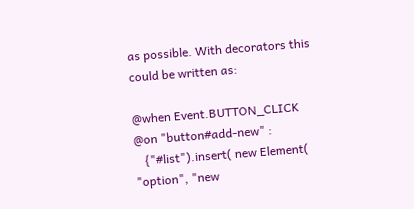as possible. With decorators this could be written as:

@when Event.BUTTON_CLICK @on "button#add-new" :
   {"#list").insert( new Element( "option", "new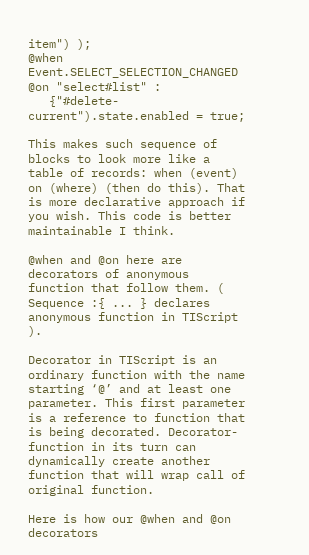item") );
@when Event.SELECT_SELECTION_CHANGED @on "select#list" :
   {"#delete-current").state.enabled = true;

This makes such sequence of blocks to look more like a table of records: when (event) on (where) (then do this). That is more declarative approach if you wish. This code is better maintainable I think.

@when and @on here are decorators of anonymous function that follow them. ( Sequence :{ ... } declares anonymous function in TIScript ).

Decorator in TIScript is an ordinary function with the name starting ‘@’ and at least one parameter. This first parameter is a reference to function that is being decorated. Decorator-function in its turn can dynamically create another function that will wrap call of original function.

Here is how our @when and @on decorators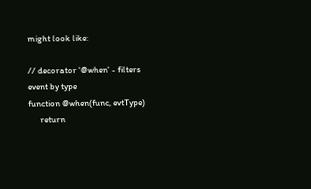might look like:

// decorator '@when' - filters event by type
function @when(func, evtType)
      return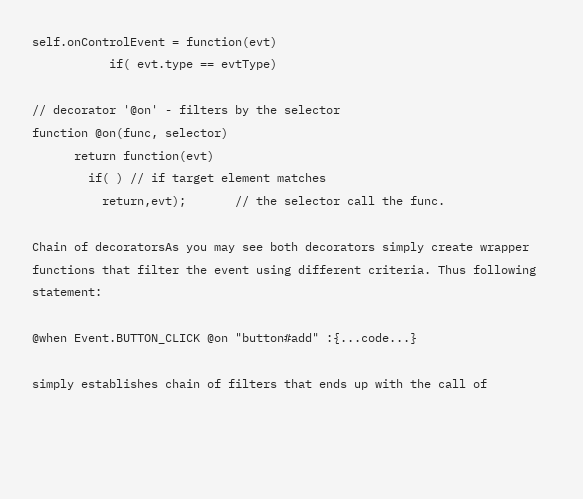self.onControlEvent = function(evt)
           if( evt.type == evtType)

// decorator '@on' - filters by the selector
function @on(func, selector)
      return function(evt)
        if( ) // if target element matches
          return,evt);       // the selector call the func.

Chain of decoratorsAs you may see both decorators simply create wrapper functions that filter the event using different criteria. Thus following statement:

@when Event.BUTTON_CLICK @on "button#add" :{...code...}

simply establishes chain of filters that ends up with the call of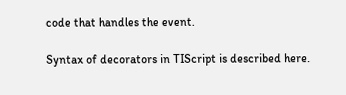code that handles the event.

Syntax of decorators in TIScript is described here.